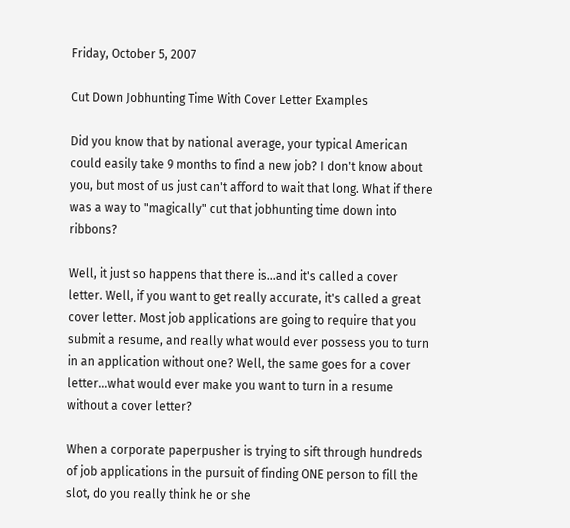Friday, October 5, 2007

Cut Down Jobhunting Time With Cover Letter Examples

Did you know that by national average, your typical American could easily take 9 months to find a new job? I don't know about you, but most of us just can't afford to wait that long. What if there was a way to "magically" cut that jobhunting time down into ribbons?

Well, it just so happens that there is...and it's called a cover letter. Well, if you want to get really accurate, it's called a great cover letter. Most job applications are going to require that you submit a resume, and really what would ever possess you to turn in an application without one? Well, the same goes for a cover letter...what would ever make you want to turn in a resume without a cover letter?

When a corporate paperpusher is trying to sift through hundreds of job applications in the pursuit of finding ONE person to fill the slot, do you really think he or she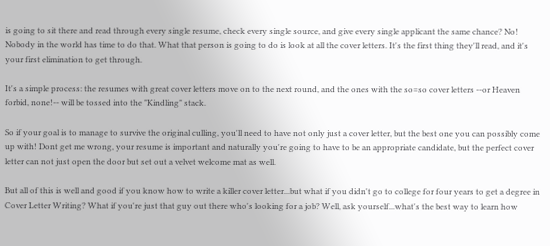is going to sit there and read through every single resume, check every single source, and give every single applicant the same chance? No! Nobody in the world has time to do that. What that person is going to do is look at all the cover letters. It's the first thing they'll read, and it's your first elimination to get through.

It's a simple process: the resumes with great cover letters move on to the next round, and the ones with the so=so cover letters --or Heaven forbid, none!-- will be tossed into the "Kindling" stack.

So if your goal is to manage to survive the original culling, you'll need to have not only just a cover letter, but the best one you can possibly come up with! Dont get me wrong, your resume is important and naturally you're going to have to be an appropriate candidate, but the perfect cover letter can not just open the door but set out a velvet welcome mat as well.

But all of this is well and good if you know how to write a killer cover letter...but what if you didn't go to college for four years to get a degree in Cover Letter Writing? What if you're just that guy out there who's looking for a job? Well, ask yourself...what's the best way to learn how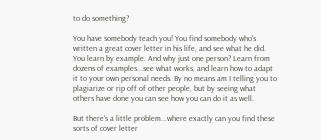to do something?

You have somebody teach you! You find somebody who's written a great cover letter in his life, and see what he did. You learn by example. And why just one person? Learn from dozens of examples...see what works, and learn how to adapt it to your own personal needs. By no means am I telling you to plagiarize or rip off of other people, but by seeing what others have done you can see how you can do it as well.

But there's a little problem...where exactly can you find these sorts of cover letter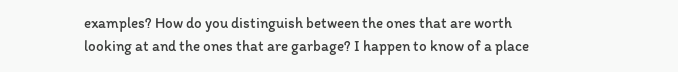examples? How do you distinguish between the ones that are worth looking at and the ones that are garbage? I happen to know of a place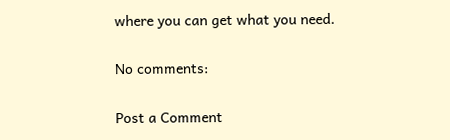where you can get what you need.

No comments:

Post a Comment